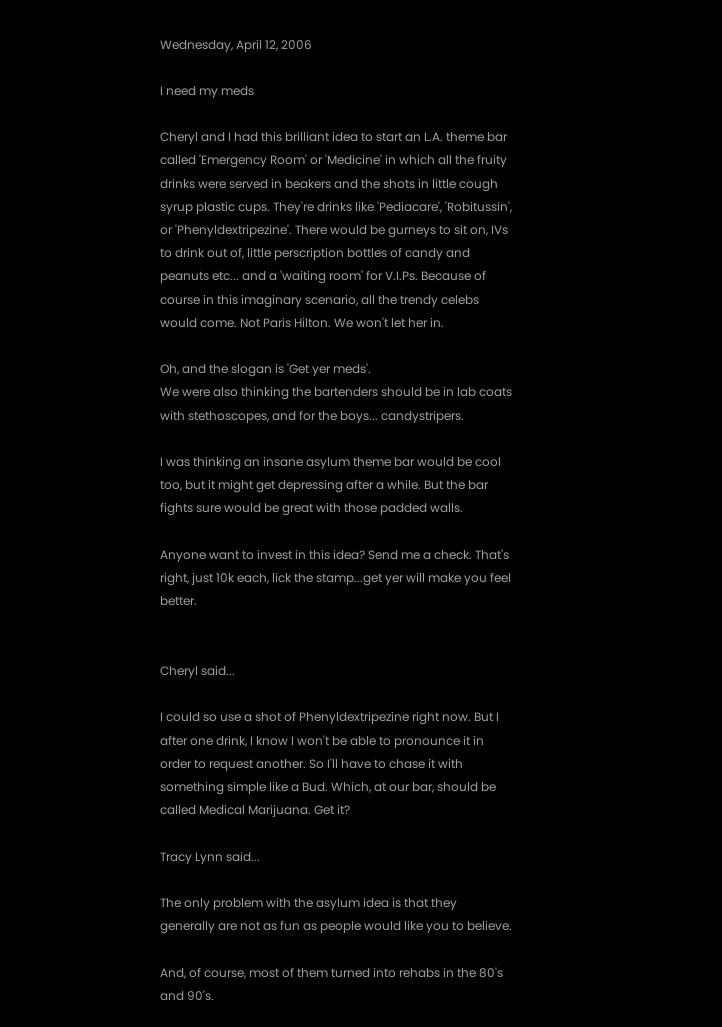Wednesday, April 12, 2006

I need my meds

Cheryl and I had this brilliant idea to start an L.A. theme bar called 'Emergency Room' or 'Medicine' in which all the fruity drinks were served in beakers and the shots in little cough syrup plastic cups. They're drinks like 'Pediacare', 'Robitussin', or 'Phenyldextripezine'. There would be gurneys to sit on, IVs to drink out of, little perscription bottles of candy and peanuts etc... and a 'waiting room' for V.I.Ps. Because of course in this imaginary scenario, all the trendy celebs would come. Not Paris Hilton. We won't let her in.

Oh, and the slogan is 'Get yer meds'.
We were also thinking the bartenders should be in lab coats with stethoscopes, and for the boys... candystripers.

I was thinking an insane asylum theme bar would be cool too, but it might get depressing after a while. But the bar fights sure would be great with those padded walls.

Anyone want to invest in this idea? Send me a check. That's right, just 10k each, lick the stamp...get yer will make you feel better.


Cheryl said...

I could so use a shot of Phenyldextripezine right now. But I after one drink, I know I won't be able to pronounce it in order to request another. So I'll have to chase it with something simple like a Bud. Which, at our bar, should be called Medical Marijuana. Get it?

Tracy Lynn said...

The only problem with the asylum idea is that they generally are not as fun as people would like you to believe.

And, of course, most of them turned into rehabs in the 80's and 90's.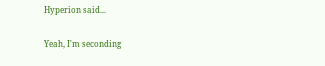Hyperion said...

Yeah, I'm seconding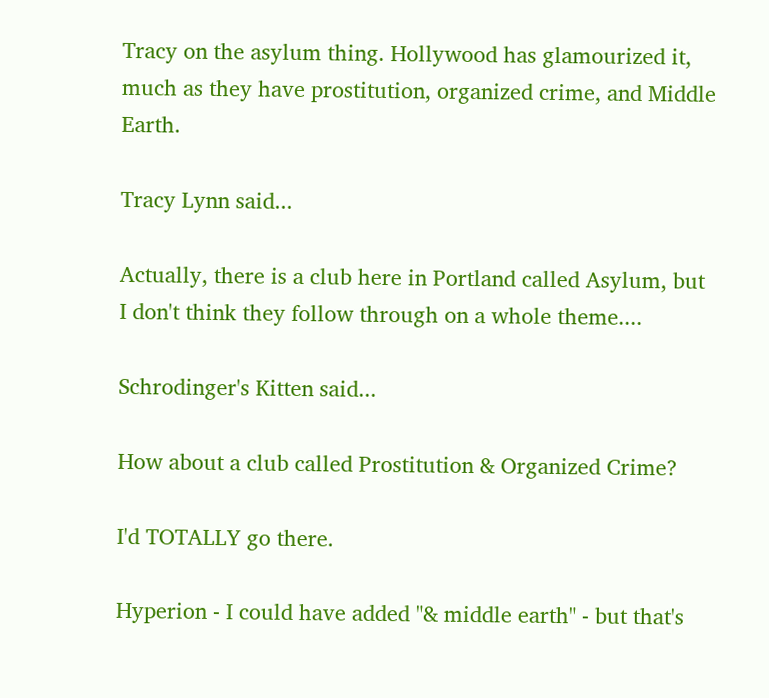Tracy on the asylum thing. Hollywood has glamourized it, much as they have prostitution, organized crime, and Middle Earth.

Tracy Lynn said...

Actually, there is a club here in Portland called Asylum, but I don't think they follow through on a whole theme....

Schrodinger's Kitten said...

How about a club called Prostitution & Organized Crime?

I'd TOTALLY go there.

Hyperion - I could have added "& middle earth" - but that's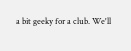a bit geeky for a club. We'll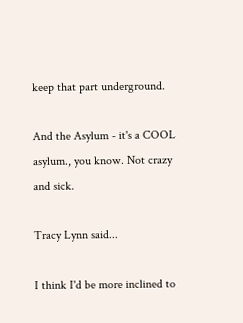keep that part underground.

And the Asylum - it's a COOL asylum., you know. Not crazy and sick.

Tracy Lynn said...

I think I'd be more inclined to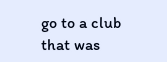go to a club that was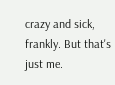crazy and sick, frankly. But that's just me.